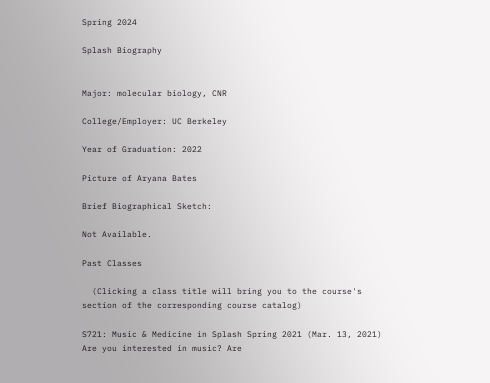Spring 2024

Splash Biography


Major: molecular biology, CNR

College/Employer: UC Berkeley

Year of Graduation: 2022

Picture of Aryana Bates

Brief Biographical Sketch:

Not Available.

Past Classes

  (Clicking a class title will bring you to the course's section of the corresponding course catalog)

S721: Music & Medicine in Splash Spring 2021 (Mar. 13, 2021)
Are you interested in music? Are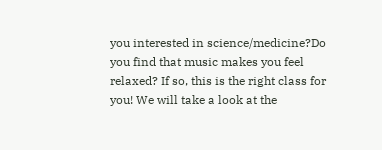you interested in science/medicine?Do you find that music makes you feel relaxed? If so, this is the right class for you! We will take a look at the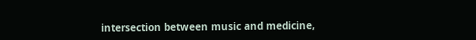intersection between music and medicine,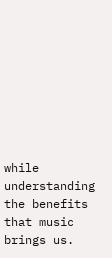while understanding the benefits that music brings us.